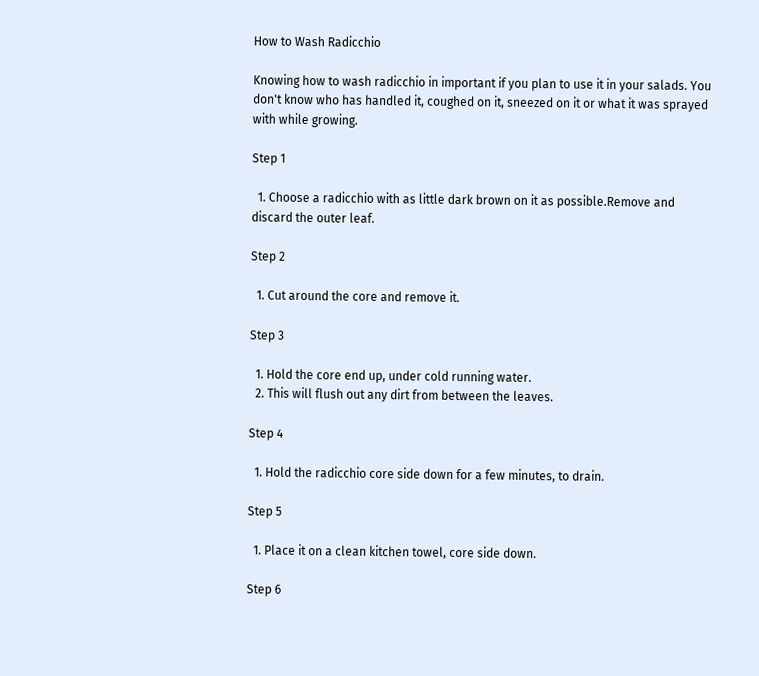How to Wash Radicchio

Knowing how to wash radicchio in important if you plan to use it in your salads. You don't know who has handled it, coughed on it, sneezed on it or what it was sprayed with while growing.

Step 1

  1. Choose a radicchio with as little dark brown on it as possible.Remove and discard the outer leaf.

Step 2

  1. Cut around the core and remove it.

Step 3

  1. Hold the core end up, under cold running water.
  2. This will flush out any dirt from between the leaves.

Step 4

  1. Hold the radicchio core side down for a few minutes, to drain.

Step 5

  1. Place it on a clean kitchen towel, core side down.

Step 6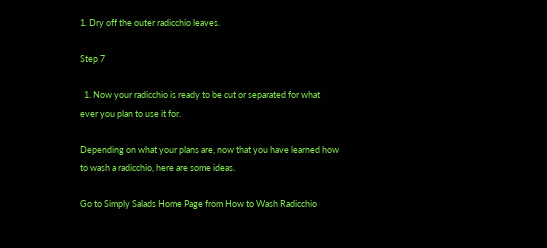1. Dry off the outer radicchio leaves.

Step 7

  1. Now your radicchio is ready to be cut or separated for what ever you plan to use it for.

Depending on what your plans are, now that you have learned how to wash a radicchio, here are some ideas.

Go to Simply Salads Home Page from How to Wash Radicchio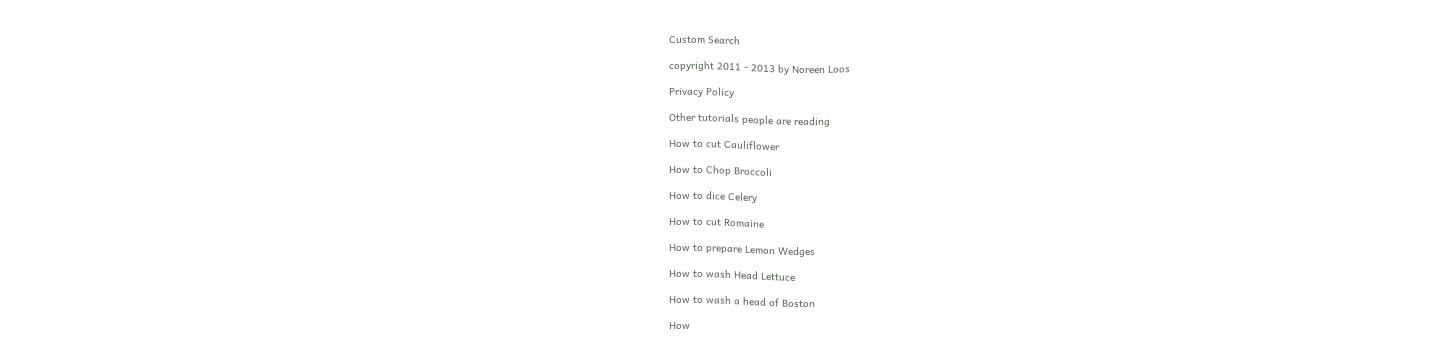Custom Search

copyright 2011 - 2013 by Noreen Loos

Privacy Policy

Other tutorials people are reading

How to cut Cauliflower

How to Chop Broccoli

How to dice Celery

How to cut Romaine

How to prepare Lemon Wedges

How to wash Head Lettuce

How to wash a head of Boston

How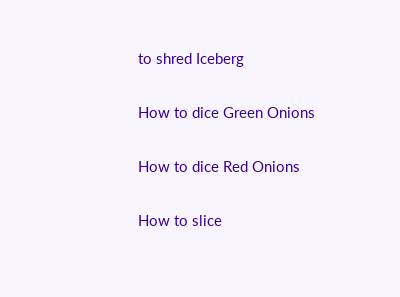to shred Iceberg

How to dice Green Onions

How to dice Red Onions

How to slice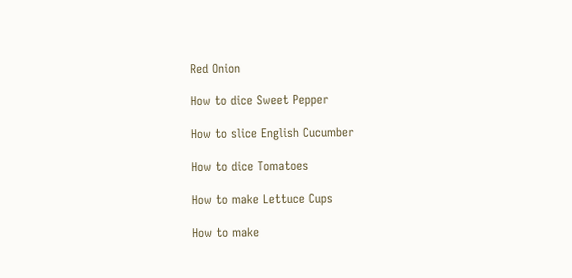Red Onion

How to dice Sweet Pepper

How to slice English Cucumber

How to dice Tomatoes

How to make Lettuce Cups

How to make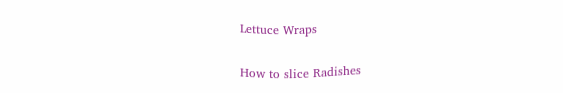Lettuce Wraps

How to slice Radishes